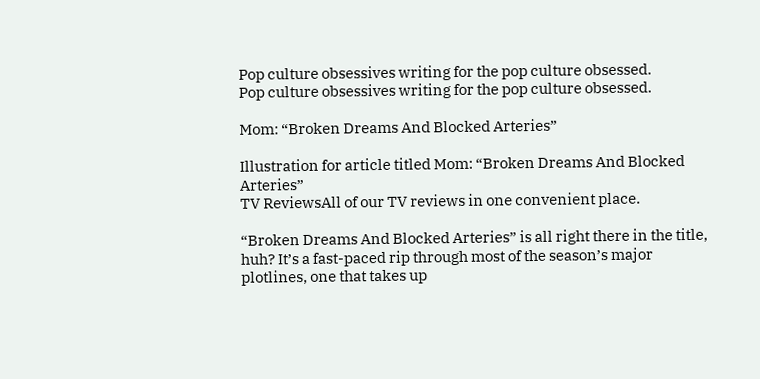Pop culture obsessives writing for the pop culture obsessed.
Pop culture obsessives writing for the pop culture obsessed.

Mom: “Broken Dreams And Blocked Arteries”

Illustration for article titled Mom: “Broken Dreams And Blocked Arteries”
TV ReviewsAll of our TV reviews in one convenient place.

“Broken Dreams And Blocked Arteries” is all right there in the title, huh? It’s a fast-paced rip through most of the season’s major plotlines, one that takes up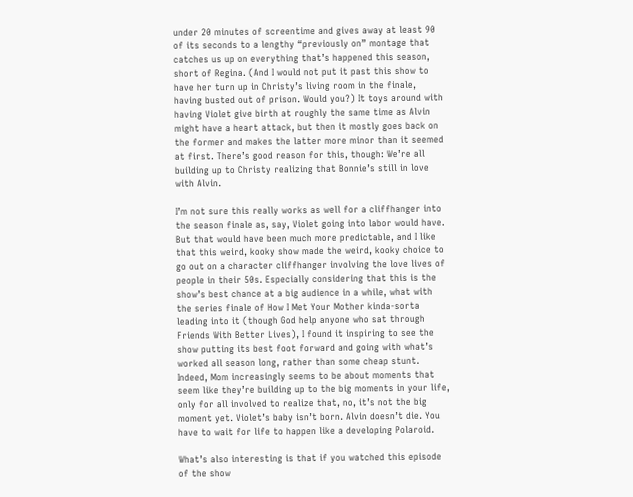under 20 minutes of screentime and gives away at least 90 of its seconds to a lengthy “previously on” montage that catches us up on everything that’s happened this season, short of Regina. (And I would not put it past this show to have her turn up in Christy’s living room in the finale, having busted out of prison. Would you?) It toys around with having Violet give birth at roughly the same time as Alvin might have a heart attack, but then it mostly goes back on the former and makes the latter more minor than it seemed at first. There’s good reason for this, though: We’re all building up to Christy realizing that Bonnie’s still in love with Alvin.

I’m not sure this really works as well for a cliffhanger into the season finale as, say, Violet going into labor would have. But that would have been much more predictable, and I like that this weird, kooky show made the weird, kooky choice to go out on a character cliffhanger involving the love lives of people in their 50s. Especially considering that this is the show’s best chance at a big audience in a while, what with the series finale of How I Met Your Mother kinda-sorta leading into it (though God help anyone who sat through Friends With Better Lives), I found it inspiring to see the show putting its best foot forward and going with what’s worked all season long, rather than some cheap stunt. Indeed, Mom increasingly seems to be about moments that seem like they’re building up to the big moments in your life, only for all involved to realize that, no, it’s not the big moment yet. Violet’s baby isn’t born. Alvin doesn’t die. You have to wait for life to happen like a developing Polaroid.

What’s also interesting is that if you watched this episode of the show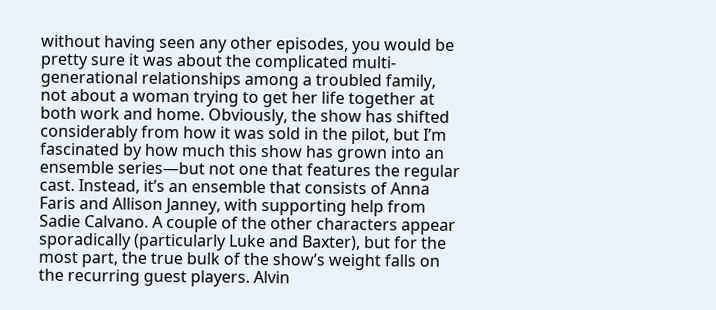without having seen any other episodes, you would be pretty sure it was about the complicated multi-generational relationships among a troubled family, not about a woman trying to get her life together at both work and home. Obviously, the show has shifted considerably from how it was sold in the pilot, but I’m fascinated by how much this show has grown into an ensemble series—but not one that features the regular cast. Instead, it’s an ensemble that consists of Anna Faris and Allison Janney, with supporting help from Sadie Calvano. A couple of the other characters appear sporadically (particularly Luke and Baxter), but for the most part, the true bulk of the show’s weight falls on the recurring guest players. Alvin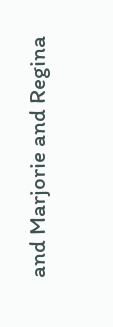and Marjorie and Regina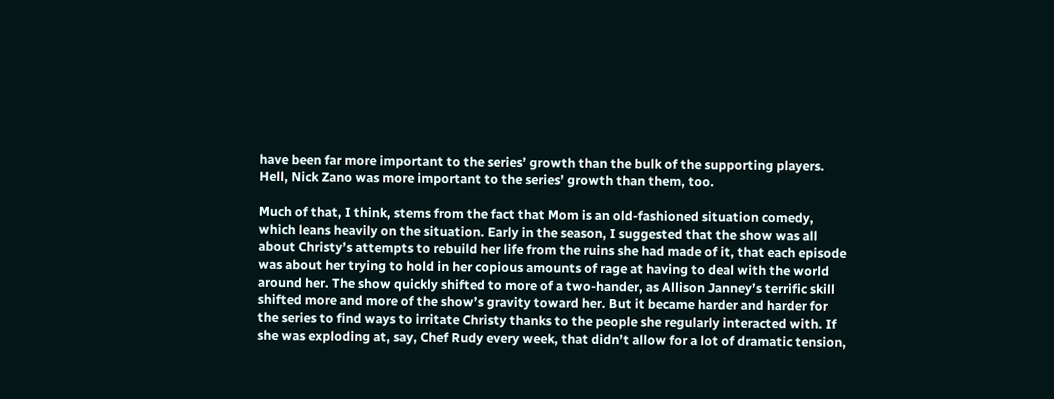have been far more important to the series’ growth than the bulk of the supporting players. Hell, Nick Zano was more important to the series’ growth than them, too.

Much of that, I think, stems from the fact that Mom is an old-fashioned situation comedy, which leans heavily on the situation. Early in the season, I suggested that the show was all about Christy’s attempts to rebuild her life from the ruins she had made of it, that each episode was about her trying to hold in her copious amounts of rage at having to deal with the world around her. The show quickly shifted to more of a two-hander, as Allison Janney’s terrific skill shifted more and more of the show’s gravity toward her. But it became harder and harder for the series to find ways to irritate Christy thanks to the people she regularly interacted with. If she was exploding at, say, Chef Rudy every week, that didn’t allow for a lot of dramatic tension,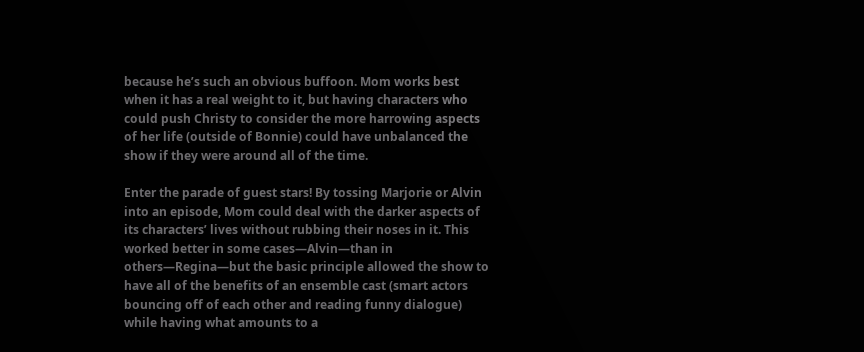because he’s such an obvious buffoon. Mom works best when it has a real weight to it, but having characters who could push Christy to consider the more harrowing aspects of her life (outside of Bonnie) could have unbalanced the show if they were around all of the time.

Enter the parade of guest stars! By tossing Marjorie or Alvin into an episode, Mom could deal with the darker aspects of its characters’ lives without rubbing their noses in it. This worked better in some cases—Alvin—than in others—Regina—but the basic principle allowed the show to have all of the benefits of an ensemble cast (smart actors bouncing off of each other and reading funny dialogue) while having what amounts to a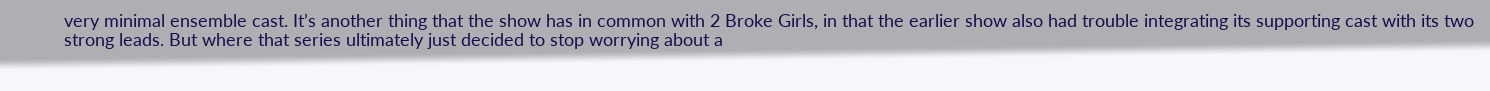very minimal ensemble cast. It’s another thing that the show has in common with 2 Broke Girls, in that the earlier show also had trouble integrating its supporting cast with its two strong leads. But where that series ultimately just decided to stop worrying about a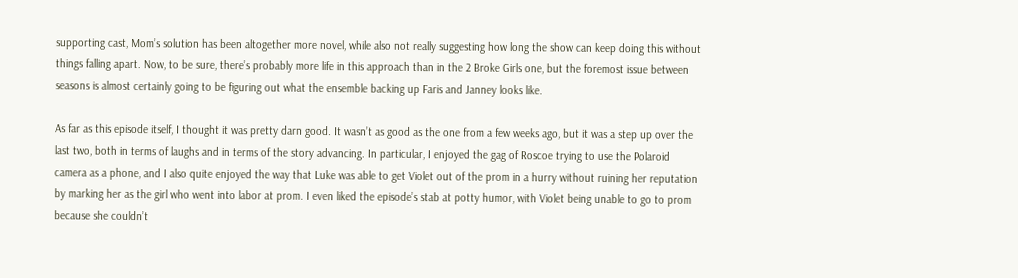supporting cast, Mom’s solution has been altogether more novel, while also not really suggesting how long the show can keep doing this without things falling apart. Now, to be sure, there’s probably more life in this approach than in the 2 Broke Girls one, but the foremost issue between seasons is almost certainly going to be figuring out what the ensemble backing up Faris and Janney looks like.

As far as this episode itself, I thought it was pretty darn good. It wasn’t as good as the one from a few weeks ago, but it was a step up over the last two, both in terms of laughs and in terms of the story advancing. In particular, I enjoyed the gag of Roscoe trying to use the Polaroid camera as a phone, and I also quite enjoyed the way that Luke was able to get Violet out of the prom in a hurry without ruining her reputation by marking her as the girl who went into labor at prom. I even liked the episode’s stab at potty humor, with Violet being unable to go to prom because she couldn’t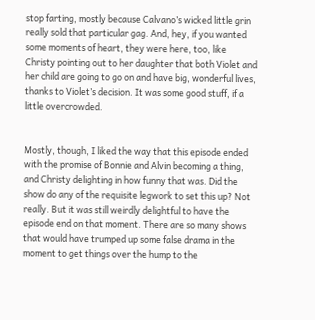stop farting, mostly because Calvano’s wicked little grin really sold that particular gag. And, hey, if you wanted some moments of heart, they were here, too, like Christy pointing out to her daughter that both Violet and her child are going to go on and have big, wonderful lives, thanks to Violet’s decision. It was some good stuff, if a little overcrowded.


Mostly, though, I liked the way that this episode ended with the promise of Bonnie and Alvin becoming a thing, and Christy delighting in how funny that was. Did the show do any of the requisite legwork to set this up? Not really. But it was still weirdly delightful to have the episode end on that moment. There are so many shows that would have trumped up some false drama in the moment to get things over the hump to the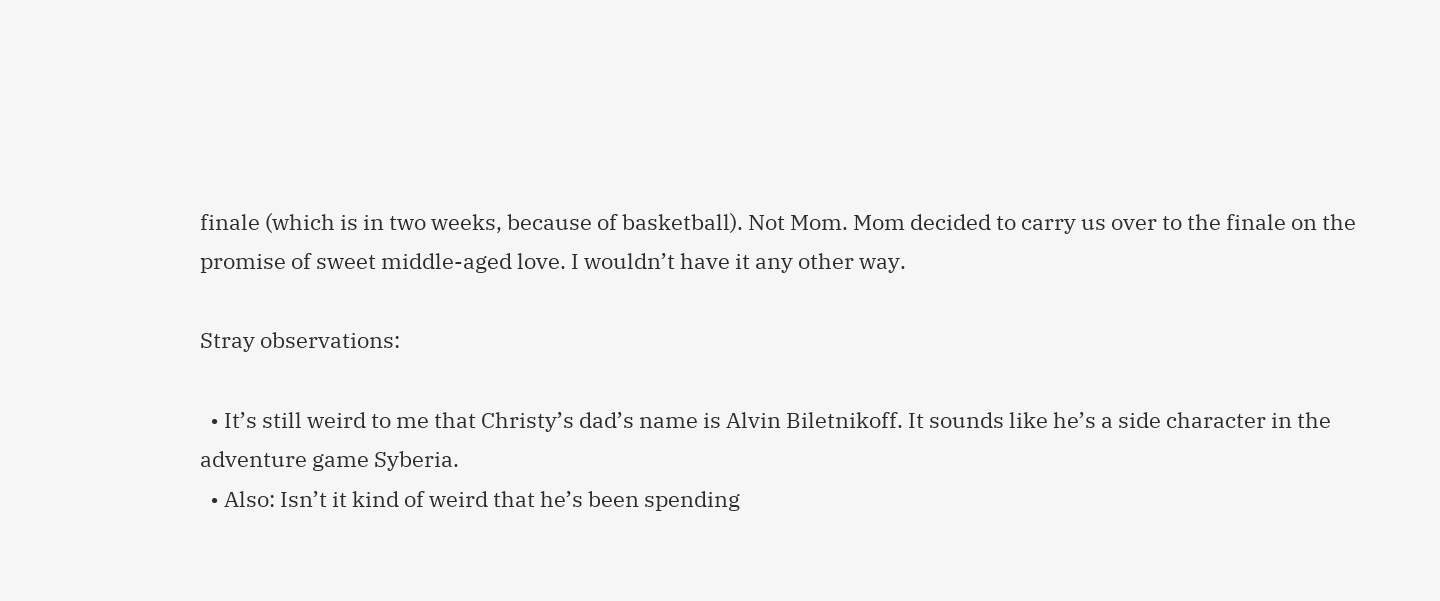finale (which is in two weeks, because of basketball). Not Mom. Mom decided to carry us over to the finale on the promise of sweet middle-aged love. I wouldn’t have it any other way.

Stray observations:

  • It’s still weird to me that Christy’s dad’s name is Alvin Biletnikoff. It sounds like he’s a side character in the adventure game Syberia.
  • Also: Isn’t it kind of weird that he’s been spending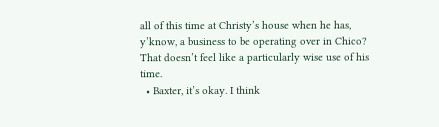all of this time at Christy’s house when he has, y’know, a business to be operating over in Chico? That doesn’t feel like a particularly wise use of his time.
  • Baxter, it’s okay. I think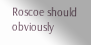Roscoe should obviously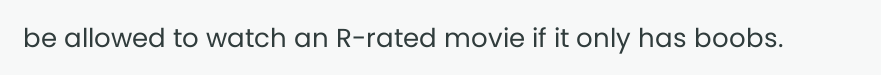be allowed to watch an R-rated movie if it only has boobs.